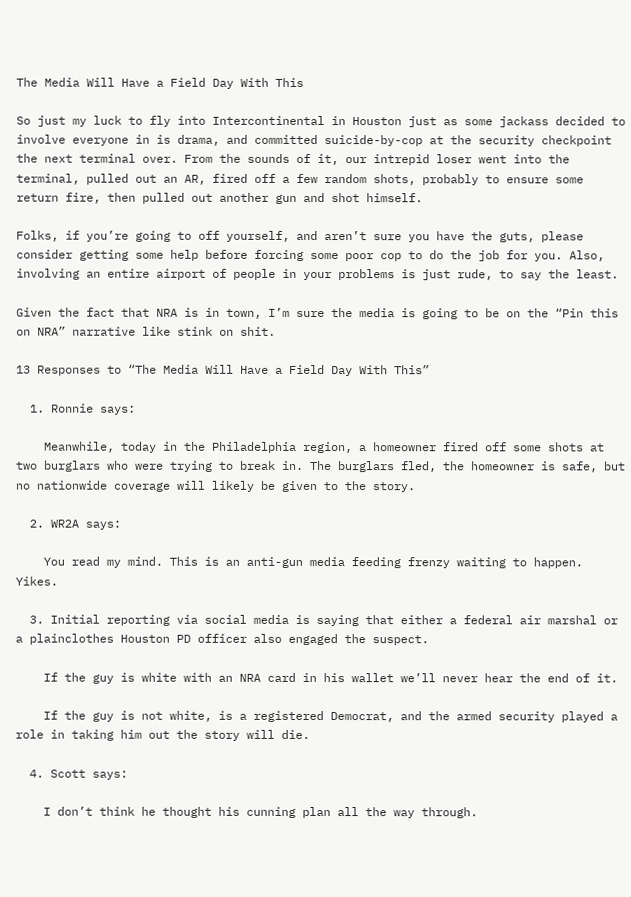The Media Will Have a Field Day With This

So just my luck to fly into Intercontinental in Houston just as some jackass decided to involve everyone in is drama, and committed suicide-by-cop at the security checkpoint the next terminal over. From the sounds of it, our intrepid loser went into the terminal, pulled out an AR, fired off a few random shots, probably to ensure some return fire, then pulled out another gun and shot himself.

Folks, if you’re going to off yourself, and aren’t sure you have the guts, please consider getting some help before forcing some poor cop to do the job for you. Also, involving an entire airport of people in your problems is just rude, to say the least.

Given the fact that NRA is in town, I’m sure the media is going to be on the “Pin this on NRA” narrative like stink on shit.

13 Responses to “The Media Will Have a Field Day With This”

  1. Ronnie says:

    Meanwhile, today in the Philadelphia region, a homeowner fired off some shots at two burglars who were trying to break in. The burglars fled, the homeowner is safe, but no nationwide coverage will likely be given to the story.

  2. WR2A says:

    You read my mind. This is an anti-gun media feeding frenzy waiting to happen. Yikes.

  3. Initial reporting via social media is saying that either a federal air marshal or a plainclothes Houston PD officer also engaged the suspect.

    If the guy is white with an NRA card in his wallet we’ll never hear the end of it.

    If the guy is not white, is a registered Democrat, and the armed security played a role in taking him out the story will die.

  4. Scott says:

    I don’t think he thought his cunning plan all the way through.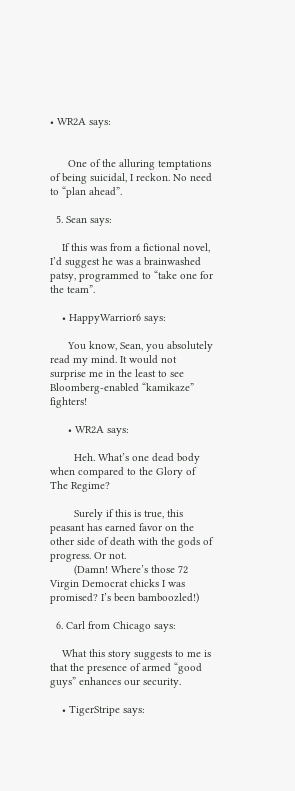• WR2A says:


      One of the alluring temptations of being suicidal, I reckon. No need to “plan ahead”.

  5. Sean says:

    If this was from a fictional novel, I’d suggest he was a brainwashed patsy, programmed to “take one for the team”.

    • HappyWarrior6 says:

      You know, Sean, you absolutely read my mind. It would not surprise me in the least to see Bloomberg-enabled “kamikaze” fighters!

      • WR2A says:

        Heh. What’s one dead body when compared to the Glory of The Regime?

        Surely if this is true, this peasant has earned favor on the other side of death with the gods of progress. Or not.
        (Damn! Where’s those 72 Virgin Democrat chicks I was promised? I’s been bamboozled!)

  6. Carl from Chicago says:

    What this story suggests to me is that the presence of armed “good guys” enhances our security.

    • TigerStripe says: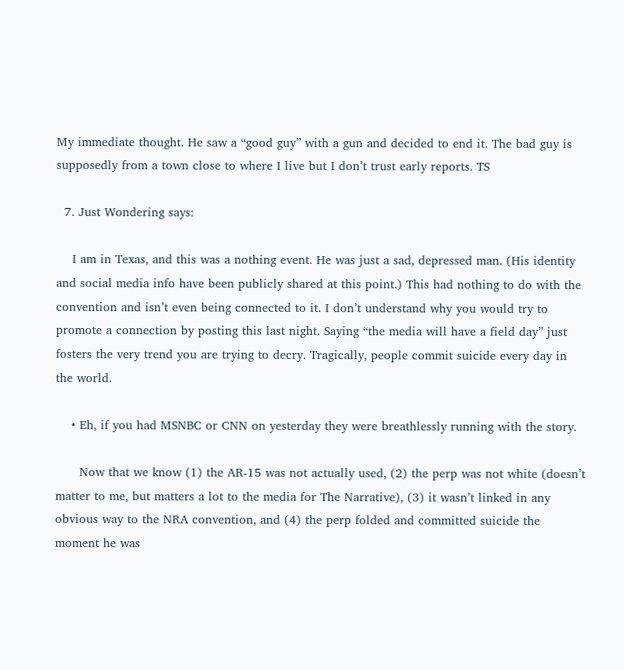My immediate thought. He saw a “good guy” with a gun and decided to end it. The bad guy is supposedly from a town close to where I live but I don’t trust early reports. TS

  7. Just Wondering says:

    I am in Texas, and this was a nothing event. He was just a sad, depressed man. (His identity and social media info have been publicly shared at this point.) This had nothing to do with the convention and isn’t even being connected to it. I don’t understand why you would try to promote a connection by posting this last night. Saying “the media will have a field day” just fosters the very trend you are trying to decry. Tragically, people commit suicide every day in the world.

    • Eh, if you had MSNBC or CNN on yesterday they were breathlessly running with the story.

      Now that we know (1) the AR-15 was not actually used, (2) the perp was not white (doesn’t matter to me, but matters a lot to the media for The Narrative), (3) it wasn’t linked in any obvious way to the NRA convention, and (4) the perp folded and committed suicide the moment he was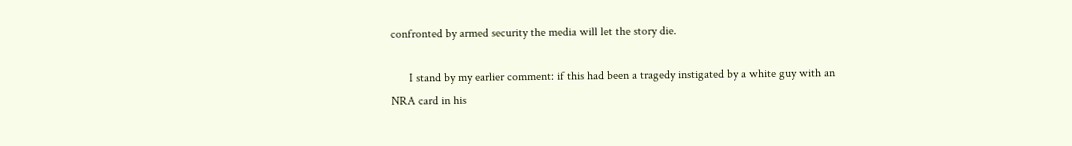confronted by armed security the media will let the story die.

      I stand by my earlier comment: if this had been a tragedy instigated by a white guy with an NRA card in his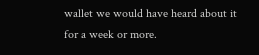wallet we would have heard about it for a week or more.